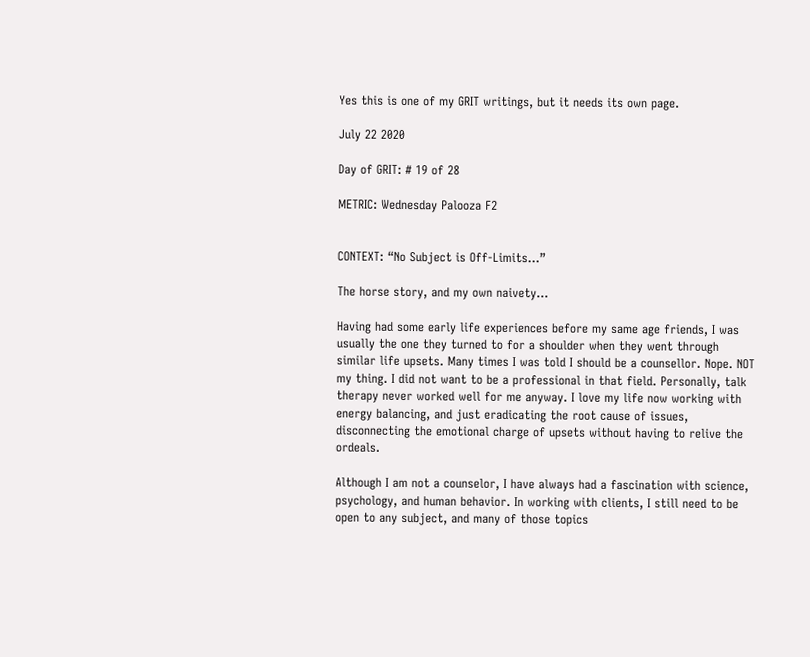Yes this is one of my GRIT writings, but it needs its own page.

July 22 2020

Day of GRIT: # 19 of 28

METRIC: Wednesday Palooza F2


CONTEXT: “No Subject is Off-Limits…”

The horse story, and my own naivety…

Having had some early life experiences before my same age friends, I was usually the one they turned to for a shoulder when they went through similar life upsets. Many times I was told I should be a counsellor. Nope. NOT my thing. I did not want to be a professional in that field. Personally, talk therapy never worked well for me anyway. I love my life now working with energy balancing, and just eradicating the root cause of issues, disconnecting the emotional charge of upsets without having to relive the ordeals.

Although I am not a counselor, I have always had a fascination with science, psychology, and human behavior. In working with clients, I still need to be open to any subject, and many of those topics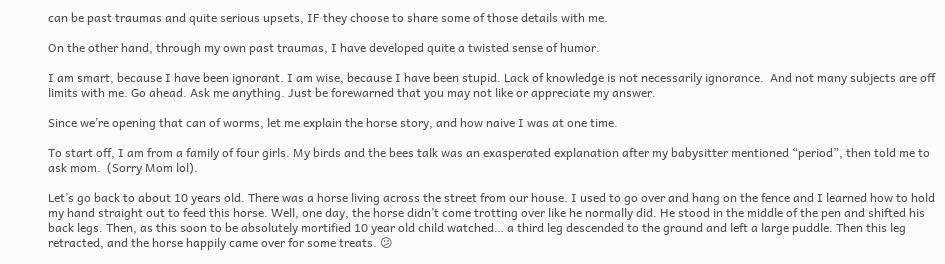can be past traumas and quite serious upsets, IF they choose to share some of those details with me.

On the other hand, through my own past traumas, I have developed quite a twisted sense of humor.

I am smart, because I have been ignorant. I am wise, because I have been stupid. Lack of knowledge is not necessarily ignorance.  And not many subjects are off limits with me. Go ahead. Ask me anything. Just be forewarned that you may not like or appreciate my answer.

Since we’re opening that can of worms, let me explain the horse story, and how naive I was at one time.

To start off, I am from a family of four girls. My birds and the bees talk was an exasperated explanation after my babysitter mentioned “period”, then told me to ask mom.  (Sorry Mom lol).

Let’s go back to about 10 years old. There was a horse living across the street from our house. I used to go over and hang on the fence and I learned how to hold my hand straight out to feed this horse. Well, one day, the horse didn’t come trotting over like he normally did. He stood in the middle of the pen and shifted his back legs. Then, as this soon to be absolutely mortified 10 year old child watched… a third leg descended to the ground and left a large puddle. Then this leg retracted, and the horse happily came over for some treats. 😕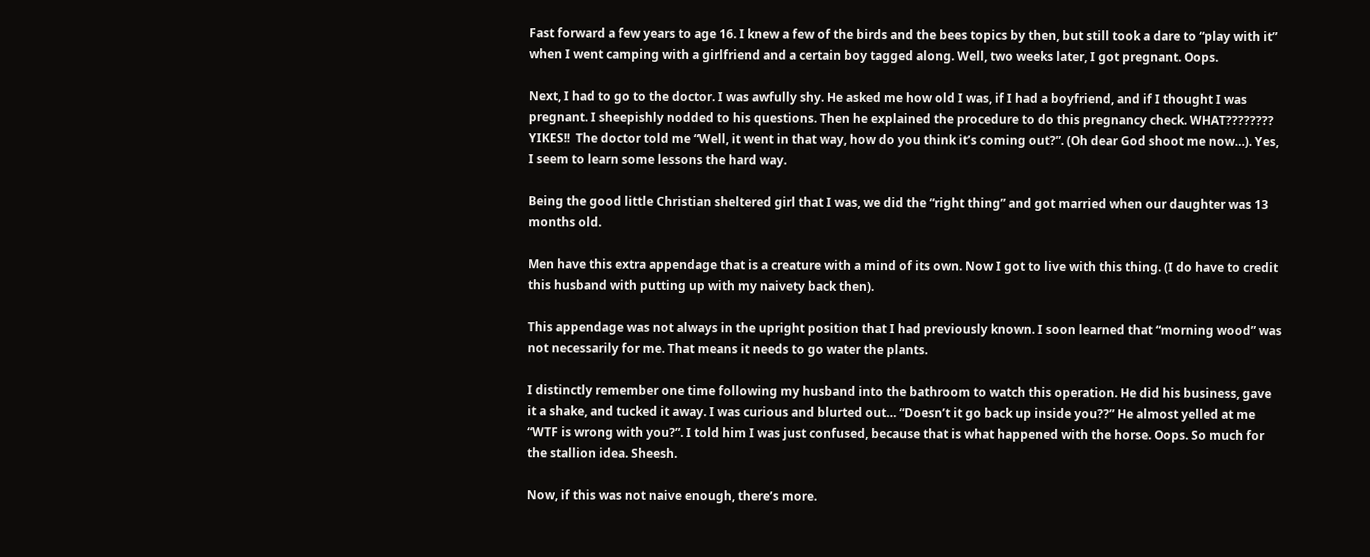Fast forward a few years to age 16. I knew a few of the birds and the bees topics by then, but still took a dare to “play with it” when I went camping with a girlfriend and a certain boy tagged along. Well, two weeks later, I got pregnant. Oops.

Next, I had to go to the doctor. I was awfully shy. He asked me how old I was, if I had a boyfriend, and if I thought I was pregnant. I sheepishly nodded to his questions. Then he explained the procedure to do this pregnancy check. WHAT???????? YIKES!!  The doctor told me “Well, it went in that way, how do you think it’s coming out?”. (Oh dear God shoot me now…). Yes, I seem to learn some lessons the hard way.

Being the good little Christian sheltered girl that I was, we did the “right thing” and got married when our daughter was 13 months old.

Men have this extra appendage that is a creature with a mind of its own. Now I got to live with this thing. (I do have to credit this husband with putting up with my naivety back then).

This appendage was not always in the upright position that I had previously known. I soon learned that “morning wood” was not necessarily for me. That means it needs to go water the plants.

I distinctly remember one time following my husband into the bathroom to watch this operation. He did his business, gave it a shake, and tucked it away. I was curious and blurted out… “Doesn’t it go back up inside you??” He almost yelled at me “WTF is wrong with you?”. I told him I was just confused, because that is what happened with the horse. Oops. So much for the stallion idea. Sheesh.

Now, if this was not naive enough, there’s more.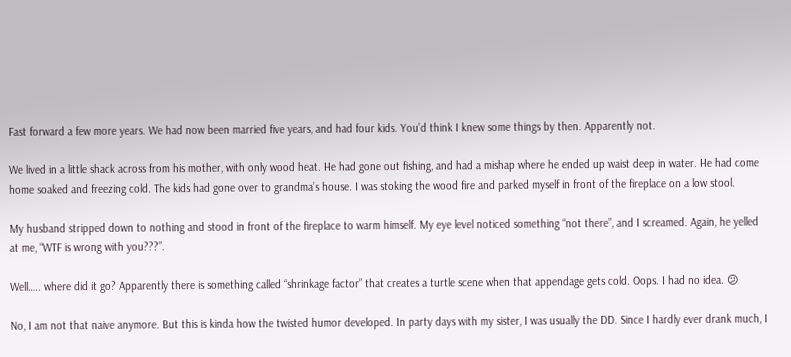Fast forward a few more years. We had now been married five years, and had four kids. You’d think I knew some things by then. Apparently not.

We lived in a little shack across from his mother, with only wood heat. He had gone out fishing, and had a mishap where he ended up waist deep in water. He had come home soaked and freezing cold. The kids had gone over to grandma’s house. I was stoking the wood fire and parked myself in front of the fireplace on a low stool.

My husband stripped down to nothing and stood in front of the fireplace to warm himself. My eye level noticed something “not there”, and I screamed. Again, he yelled at me, “WTF is wrong with you???”.

Well….. where did it go? Apparently there is something called “shrinkage factor” that creates a turtle scene when that appendage gets cold. Oops. I had no idea. 😕

No, I am not that naive anymore. But this is kinda how the twisted humor developed. In party days with my sister, I was usually the DD. Since I hardly ever drank much, I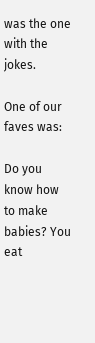was the one with the jokes.

One of our faves was:

Do you know how to make babies? You eat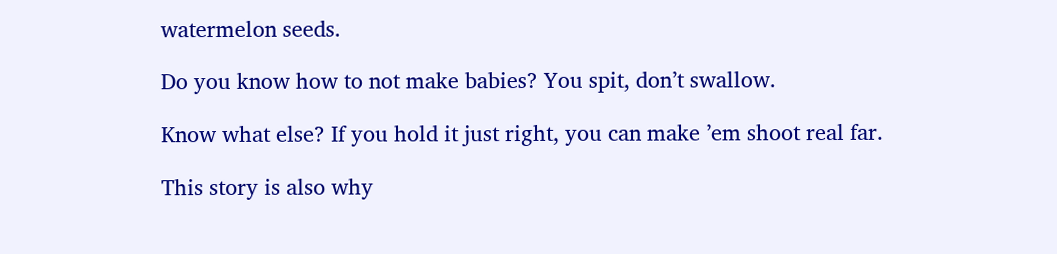watermelon seeds.

Do you know how to not make babies? You spit, don’t swallow.

Know what else? If you hold it just right, you can make ’em shoot real far.

This story is also why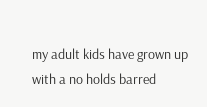my adult kids have grown up with a no holds barred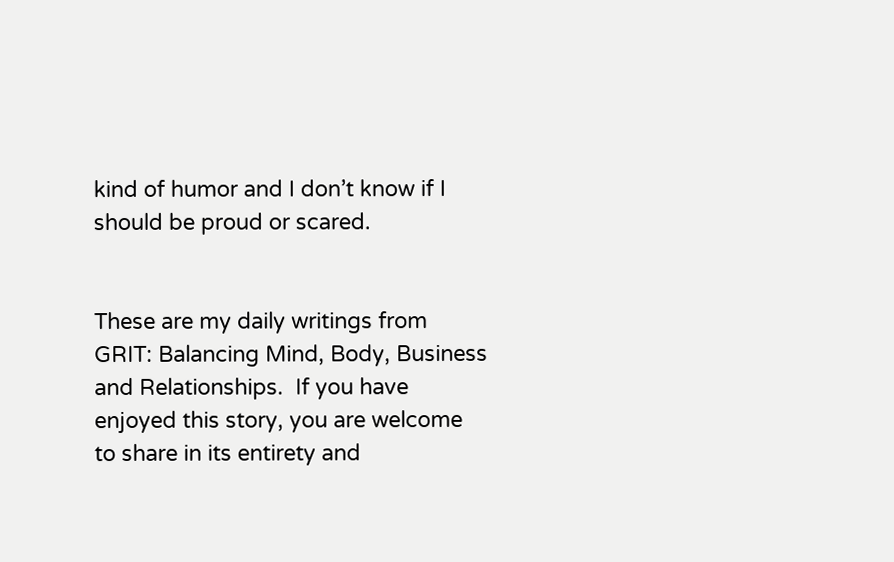kind of humor and I don’t know if I should be proud or scared.


These are my daily writings from GRIT: Balancing Mind, Body, Business and Relationships.  If you have enjoyed this story, you are welcome to share in its entirety and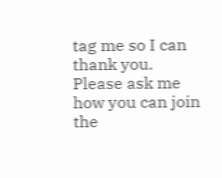tag me so I can thank you. Please ask me how you can join the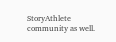StoryAthlete community as well.